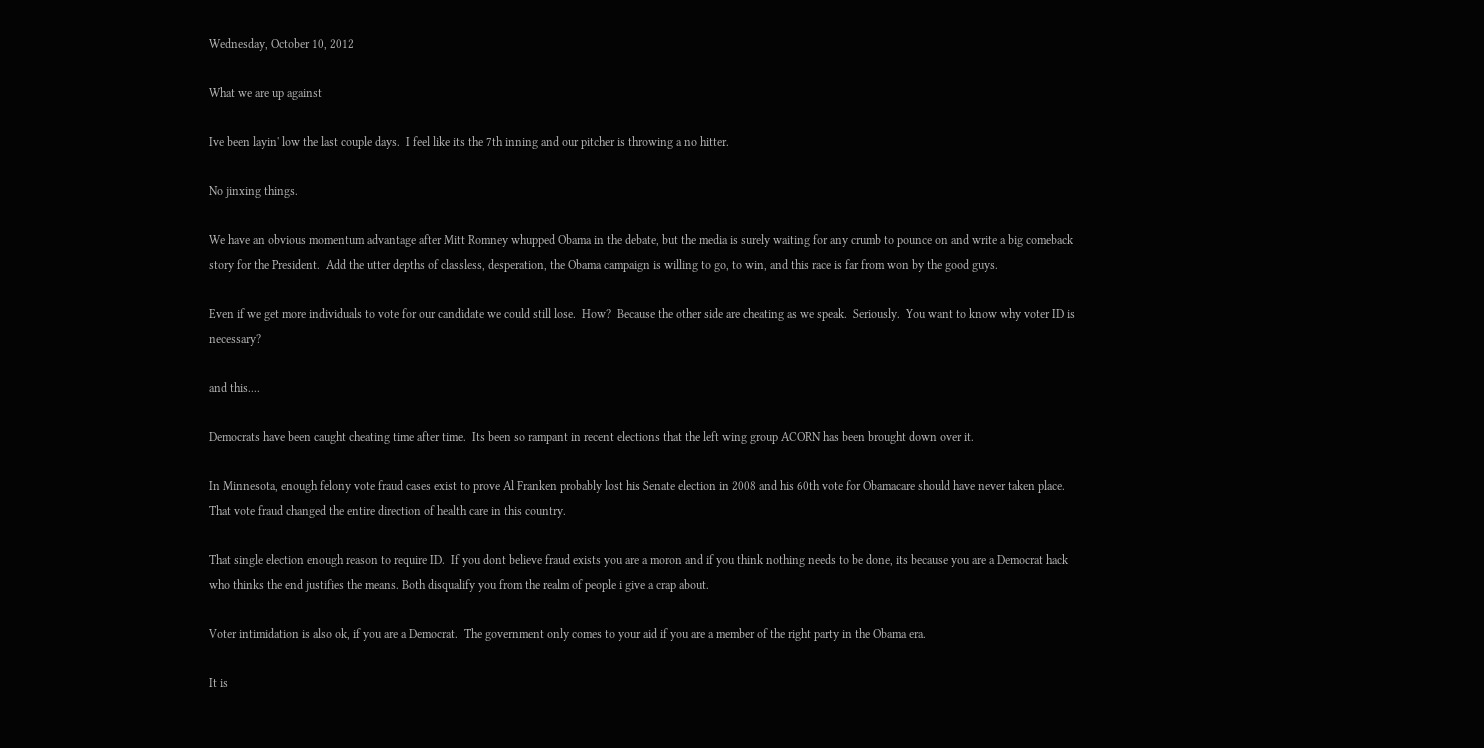Wednesday, October 10, 2012

What we are up against

Ive been layin' low the last couple days.  I feel like its the 7th inning and our pitcher is throwing a no hitter.

No jinxing things.

We have an obvious momentum advantage after Mitt Romney whupped Obama in the debate, but the media is surely waiting for any crumb to pounce on and write a big comeback story for the President.  Add the utter depths of classless, desperation, the Obama campaign is willing to go, to win, and this race is far from won by the good guys.

Even if we get more individuals to vote for our candidate we could still lose.  How?  Because the other side are cheating as we speak.  Seriously.  You want to know why voter ID is necessary?

and this....

Democrats have been caught cheating time after time.  Its been so rampant in recent elections that the left wing group ACORN has been brought down over it.

In Minnesota, enough felony vote fraud cases exist to prove Al Franken probably lost his Senate election in 2008 and his 60th vote for Obamacare should have never taken place.  That vote fraud changed the entire direction of health care in this country.

That single election enough reason to require ID.  If you dont believe fraud exists you are a moron and if you think nothing needs to be done, its because you are a Democrat hack who thinks the end justifies the means. Both disqualify you from the realm of people i give a crap about.

Voter intimidation is also ok, if you are a Democrat.  The government only comes to your aid if you are a member of the right party in the Obama era.

It is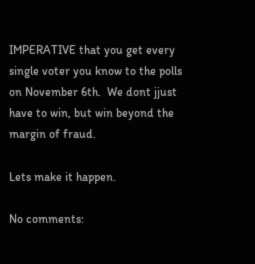IMPERATIVE that you get every single voter you know to the polls on November 6th.  We dont jjust have to win, but win beyond the margin of fraud.

Lets make it happen.

No comments: